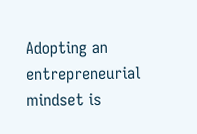Adopting an entrepreneurial mindset is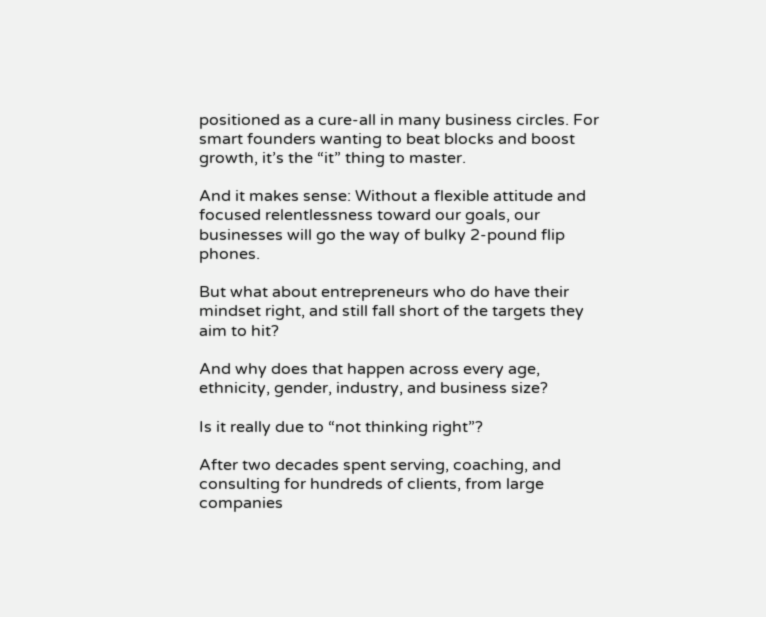positioned as a cure-all in many business circles. For smart founders wanting to beat blocks and boost growth, it’s the “it” thing to master.

And it makes sense: Without a flexible attitude and focused relentlessness toward our goals, our businesses will go the way of bulky 2-pound flip phones.

But what about entrepreneurs who do have their mindset right, and still fall short of the targets they aim to hit?

And why does that happen across every age, ethnicity, gender, industry, and business size?

Is it really due to “not thinking right”?

After two decades spent serving, coaching, and consulting for hundreds of clients, from large companies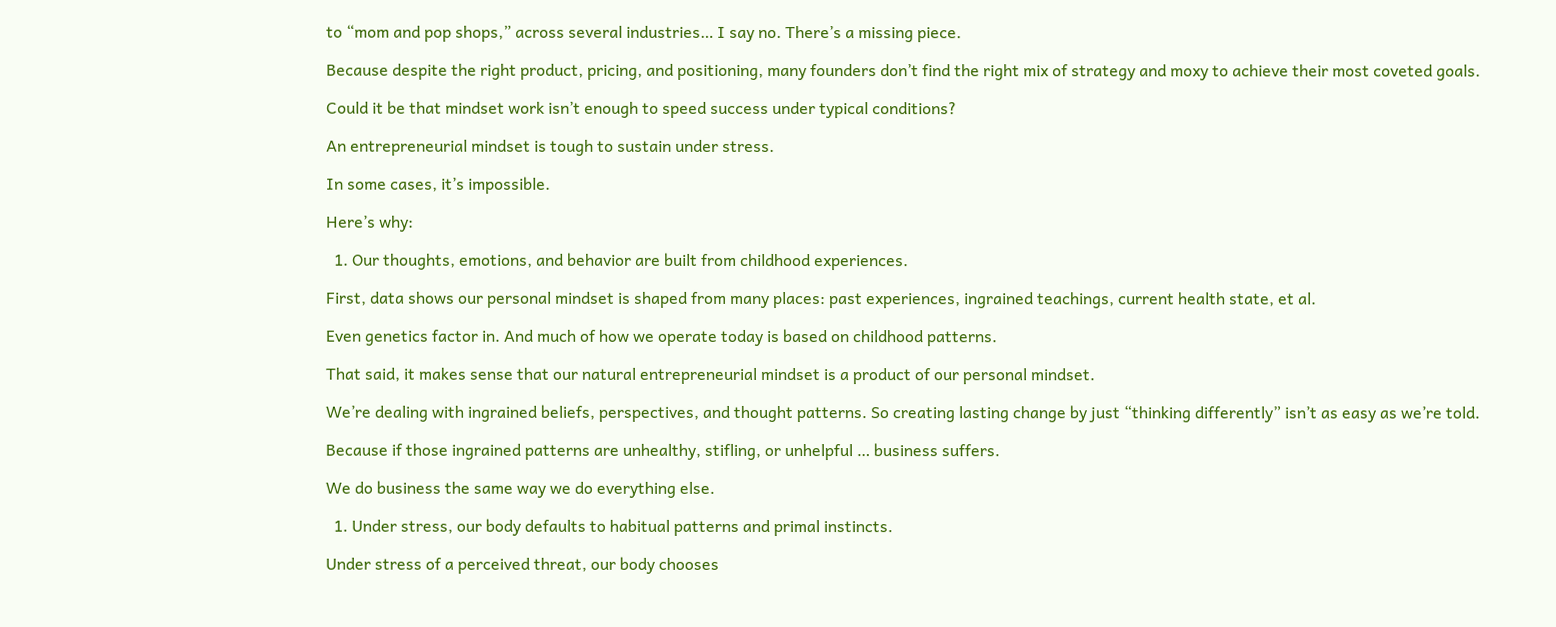to “mom and pop shops,” across several industries… I say no. There’s a missing piece.

Because despite the right product, pricing, and positioning, many founders don’t find the right mix of strategy and moxy to achieve their most coveted goals.

Could it be that mindset work isn’t enough to speed success under typical conditions?

An entrepreneurial mindset is tough to sustain under stress.

In some cases, it’s impossible.

Here’s why:

  1. Our thoughts, emotions, and behavior are built from childhood experiences.

First, data shows our personal mindset is shaped from many places: past experiences, ingrained teachings, current health state, et al.

Even genetics factor in. And much of how we operate today is based on childhood patterns.

That said, it makes sense that our natural entrepreneurial mindset is a product of our personal mindset.

We’re dealing with ingrained beliefs, perspectives, and thought patterns. So creating lasting change by just “thinking differently” isn’t as easy as we’re told.

Because if those ingrained patterns are unhealthy, stifling, or unhelpful … business suffers.

We do business the same way we do everything else.

  1. Under stress, our body defaults to habitual patterns and primal instincts.

Under stress of a perceived threat, our body chooses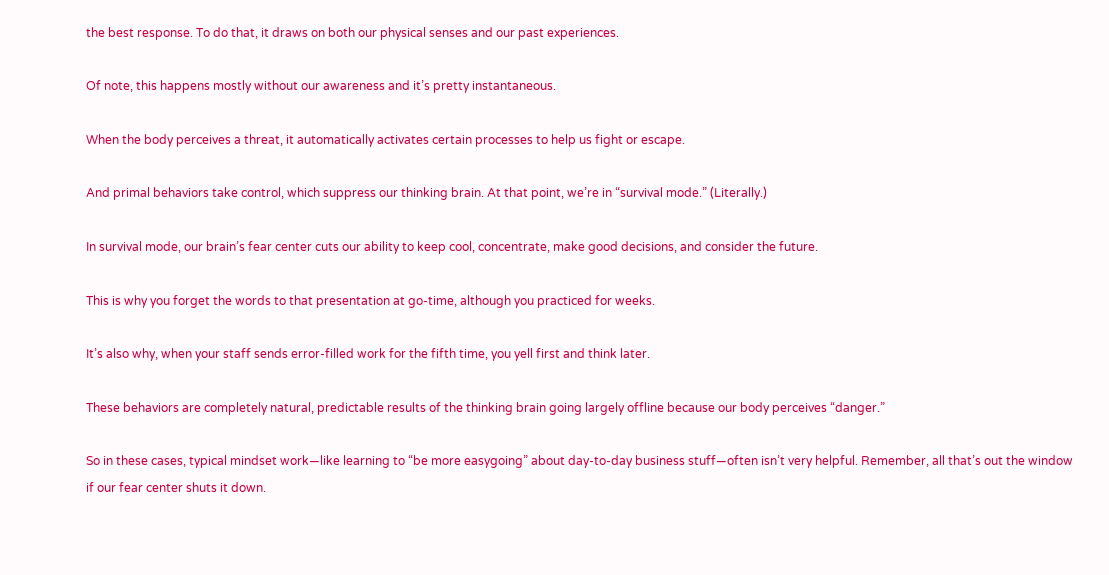the best response. To do that, it draws on both our physical senses and our past experiences.

Of note, this happens mostly without our awareness and it’s pretty instantaneous.

When the body perceives a threat, it automatically activates certain processes to help us fight or escape.

And primal behaviors take control, which suppress our thinking brain. At that point, we’re in “survival mode.” (Literally.)

In survival mode, our brain’s fear center cuts our ability to keep cool, concentrate, make good decisions, and consider the future.

This is why you forget the words to that presentation at go-time, although you practiced for weeks.

It’s also why, when your staff sends error-filled work for the fifth time, you yell first and think later.

These behaviors are completely natural, predictable results of the thinking brain going largely offline because our body perceives “danger.”

So in these cases, typical mindset work—like learning to “be more easygoing” about day-to-day business stuff—often isn’t very helpful. Remember, all that’s out the window if our fear center shuts it down.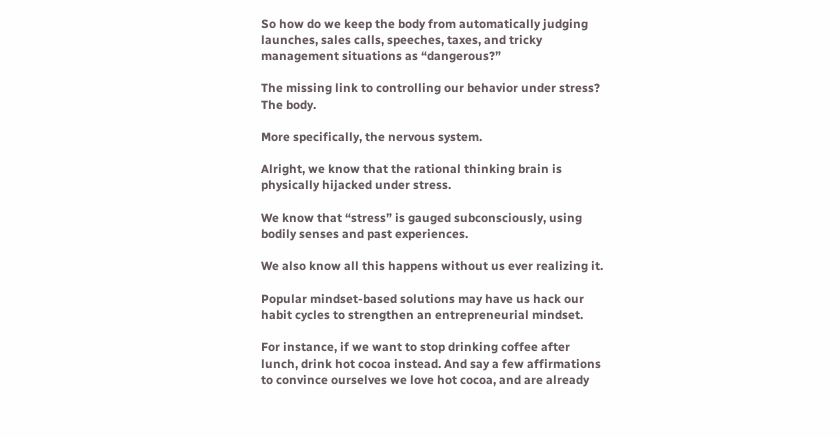So how do we keep the body from automatically judging launches, sales calls, speeches, taxes, and tricky management situations as “dangerous?”

The missing link to controlling our behavior under stress? The body.

More specifically, the nervous system.

Alright, we know that the rational thinking brain is physically hijacked under stress.

We know that “stress” is gauged subconsciously, using bodily senses and past experiences.

We also know all this happens without us ever realizing it.

Popular mindset-based solutions may have us hack our habit cycles to strengthen an entrepreneurial mindset.

For instance, if we want to stop drinking coffee after lunch, drink hot cocoa instead. And say a few affirmations to convince ourselves we love hot cocoa, and are already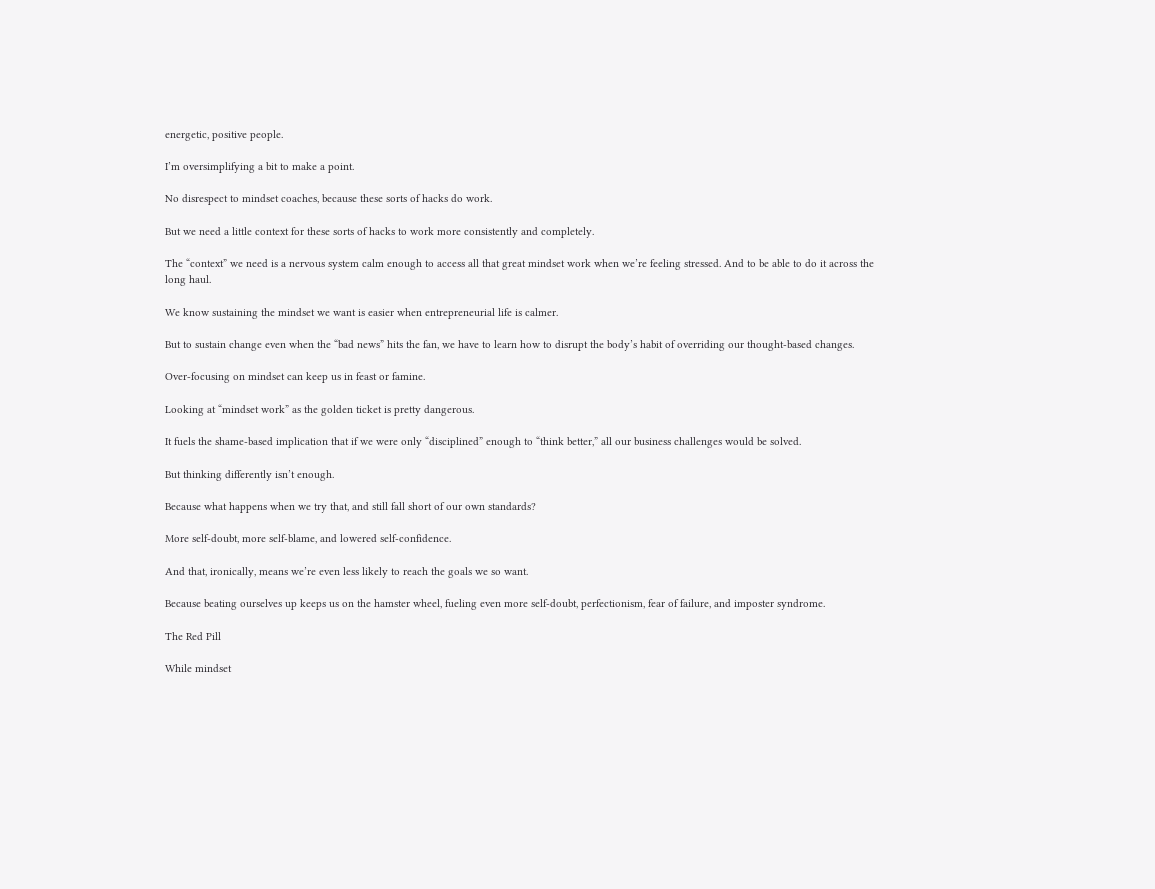energetic, positive people.

I’m oversimplifying a bit to make a point.

No disrespect to mindset coaches, because these sorts of hacks do work.

But we need a little context for these sorts of hacks to work more consistently and completely.

The “context” we need is a nervous system calm enough to access all that great mindset work when we’re feeling stressed. And to be able to do it across the long haul.

We know sustaining the mindset we want is easier when entrepreneurial life is calmer.

But to sustain change even when the “bad news” hits the fan, we have to learn how to disrupt the body’s habit of overriding our thought-based changes.

Over-focusing on mindset can keep us in feast or famine.

Looking at “mindset work” as the golden ticket is pretty dangerous.

It fuels the shame-based implication that if we were only “disciplined” enough to “think better,” all our business challenges would be solved.

But thinking differently isn’t enough.

Because what happens when we try that, and still fall short of our own standards?

More self-doubt, more self-blame, and lowered self-confidence.

And that, ironically, means we’re even less likely to reach the goals we so want.

Because beating ourselves up keeps us on the hamster wheel, fueling even more self-doubt, perfectionism, fear of failure, and imposter syndrome.

The Red Pill

While mindset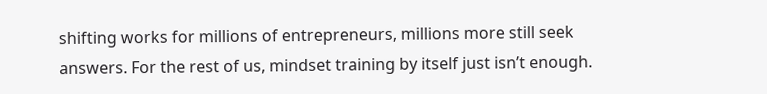shifting works for millions of entrepreneurs, millions more still seek answers. For the rest of us, mindset training by itself just isn’t enough.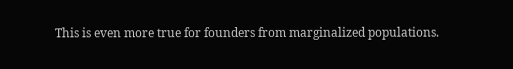This is even more true for founders from marginalized populations.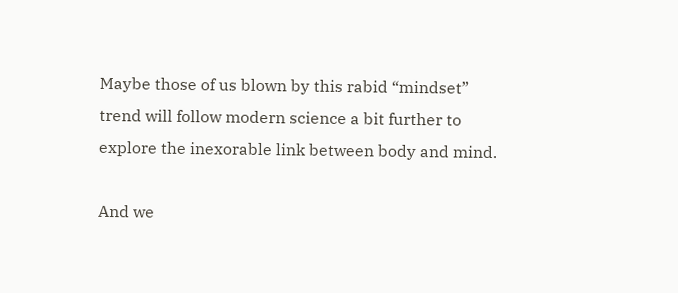Maybe those of us blown by this rabid “mindset” trend will follow modern science a bit further to explore the inexorable link between body and mind.

And we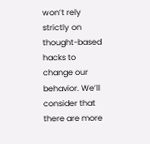won’t rely strictly on thought-based hacks to change our behavior. We’ll consider that there are more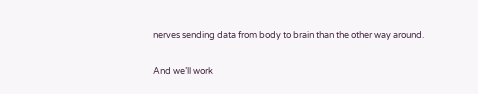nerves sending data from body to brain than the other way around.

And we’ll work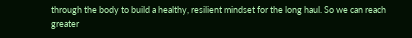through the body to build a healthy, resilient mindset for the long haul. So we can reach greater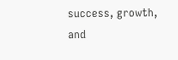success, growth, and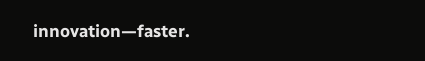innovation—faster.